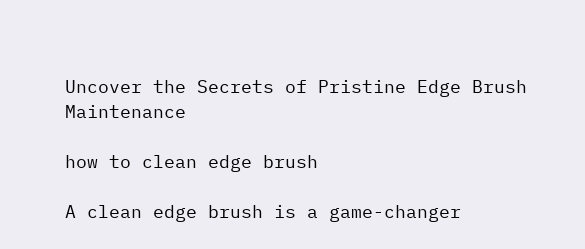Uncover the Secrets of Pristine Edge Brush Maintenance

how to clean edge brush

A clean edge brush is a game-changer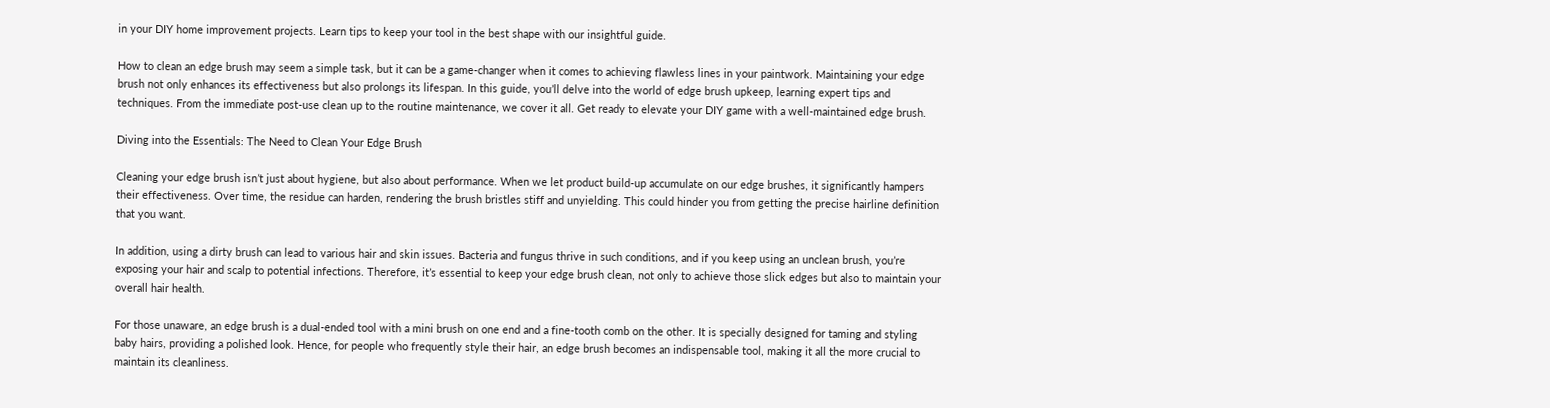in your DIY home improvement projects. Learn tips to keep your tool in the best shape with our insightful guide.

How to clean an edge brush may seem a simple task, but it can be a game-changer when it comes to achieving flawless lines in your paintwork. Maintaining your edge brush not only enhances its effectiveness but also prolongs its lifespan. In this guide, you’ll delve into the world of edge brush upkeep, learning expert tips and techniques. From the immediate post-use clean up to the routine maintenance, we cover it all. Get ready to elevate your DIY game with a well-maintained edge brush.

Diving into the Essentials: The Need to Clean Your Edge Brush

Cleaning your edge brush isn’t just about hygiene, but also about performance. When we let product build-up accumulate on our edge brushes, it significantly hampers their effectiveness. Over time, the residue can harden, rendering the brush bristles stiff and unyielding. This could hinder you from getting the precise hairline definition that you want.

In addition, using a dirty brush can lead to various hair and skin issues. Bacteria and fungus thrive in such conditions, and if you keep using an unclean brush, you’re exposing your hair and scalp to potential infections. Therefore, it’s essential to keep your edge brush clean, not only to achieve those slick edges but also to maintain your overall hair health.

For those unaware, an edge brush is a dual-ended tool with a mini brush on one end and a fine-tooth comb on the other. It is specially designed for taming and styling baby hairs, providing a polished look. Hence, for people who frequently style their hair, an edge brush becomes an indispensable tool, making it all the more crucial to maintain its cleanliness.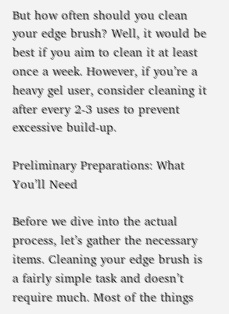But how often should you clean your edge brush? Well, it would be best if you aim to clean it at least once a week. However, if you’re a heavy gel user, consider cleaning it after every 2-3 uses to prevent excessive build-up.

Preliminary Preparations: What You’ll Need

Before we dive into the actual process, let’s gather the necessary items. Cleaning your edge brush is a fairly simple task and doesn’t require much. Most of the things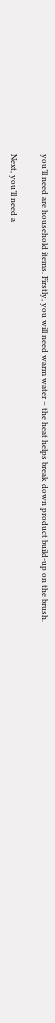you’ll need are household items. Firstly, you will need warm water – the heat helps break down product build-up on the brush.

Next, you’ll need a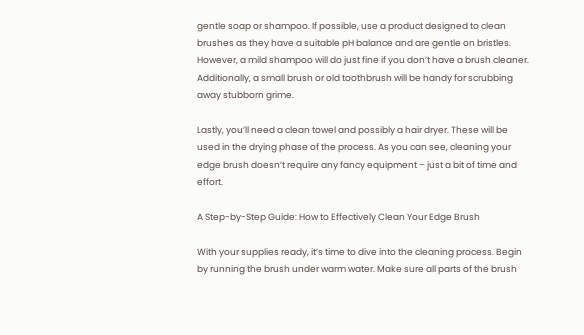gentle soap or shampoo. If possible, use a product designed to clean brushes as they have a suitable pH balance and are gentle on bristles. However, a mild shampoo will do just fine if you don’t have a brush cleaner. Additionally, a small brush or old toothbrush will be handy for scrubbing away stubborn grime.

Lastly, you’ll need a clean towel and possibly a hair dryer. These will be used in the drying phase of the process. As you can see, cleaning your edge brush doesn’t require any fancy equipment – just a bit of time and effort.

A Step-by-Step Guide: How to Effectively Clean Your Edge Brush

With your supplies ready, it’s time to dive into the cleaning process. Begin by running the brush under warm water. Make sure all parts of the brush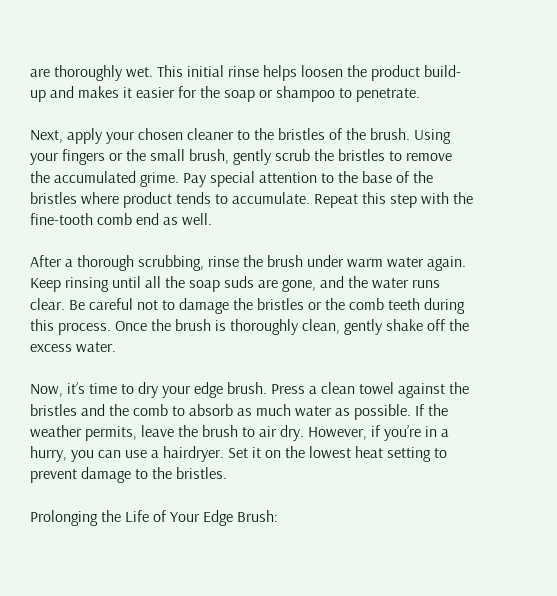are thoroughly wet. This initial rinse helps loosen the product build-up and makes it easier for the soap or shampoo to penetrate.

Next, apply your chosen cleaner to the bristles of the brush. Using your fingers or the small brush, gently scrub the bristles to remove the accumulated grime. Pay special attention to the base of the bristles where product tends to accumulate. Repeat this step with the fine-tooth comb end as well.

After a thorough scrubbing, rinse the brush under warm water again. Keep rinsing until all the soap suds are gone, and the water runs clear. Be careful not to damage the bristles or the comb teeth during this process. Once the brush is thoroughly clean, gently shake off the excess water.

Now, it’s time to dry your edge brush. Press a clean towel against the bristles and the comb to absorb as much water as possible. If the weather permits, leave the brush to air dry. However, if you’re in a hurry, you can use a hairdryer. Set it on the lowest heat setting to prevent damage to the bristles.

Prolonging the Life of Your Edge Brush: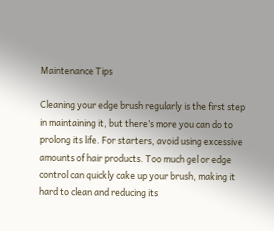Maintenance Tips

Cleaning your edge brush regularly is the first step in maintaining it, but there’s more you can do to prolong its life. For starters, avoid using excessive amounts of hair products. Too much gel or edge control can quickly cake up your brush, making it hard to clean and reducing its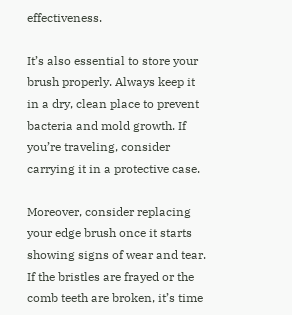effectiveness.

It’s also essential to store your brush properly. Always keep it in a dry, clean place to prevent bacteria and mold growth. If you’re traveling, consider carrying it in a protective case.

Moreover, consider replacing your edge brush once it starts showing signs of wear and tear. If the bristles are frayed or the comb teeth are broken, it’s time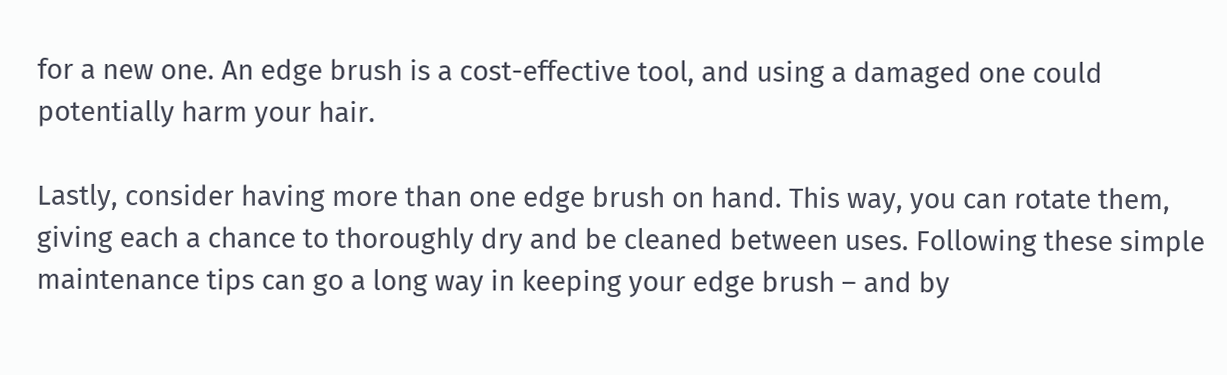for a new one. An edge brush is a cost-effective tool, and using a damaged one could potentially harm your hair.

Lastly, consider having more than one edge brush on hand. This way, you can rotate them, giving each a chance to thoroughly dry and be cleaned between uses. Following these simple maintenance tips can go a long way in keeping your edge brush – and by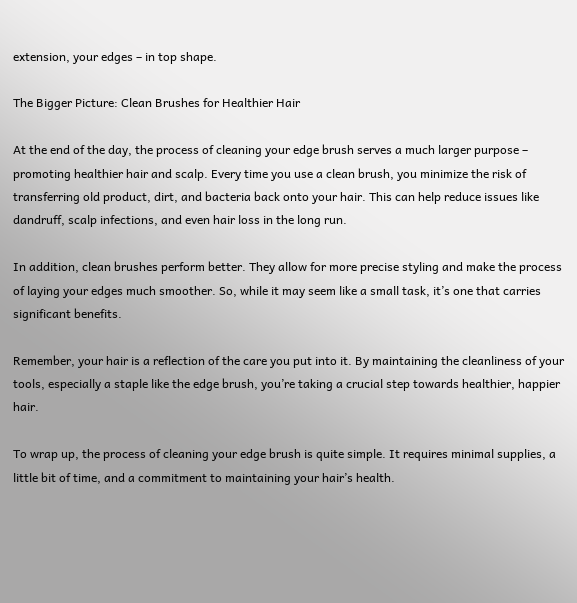extension, your edges – in top shape.

The Bigger Picture: Clean Brushes for Healthier Hair

At the end of the day, the process of cleaning your edge brush serves a much larger purpose – promoting healthier hair and scalp. Every time you use a clean brush, you minimize the risk of transferring old product, dirt, and bacteria back onto your hair. This can help reduce issues like dandruff, scalp infections, and even hair loss in the long run.

In addition, clean brushes perform better. They allow for more precise styling and make the process of laying your edges much smoother. So, while it may seem like a small task, it’s one that carries significant benefits.

Remember, your hair is a reflection of the care you put into it. By maintaining the cleanliness of your tools, especially a staple like the edge brush, you’re taking a crucial step towards healthier, happier hair.

To wrap up, the process of cleaning your edge brush is quite simple. It requires minimal supplies, a little bit of time, and a commitment to maintaining your hair’s health.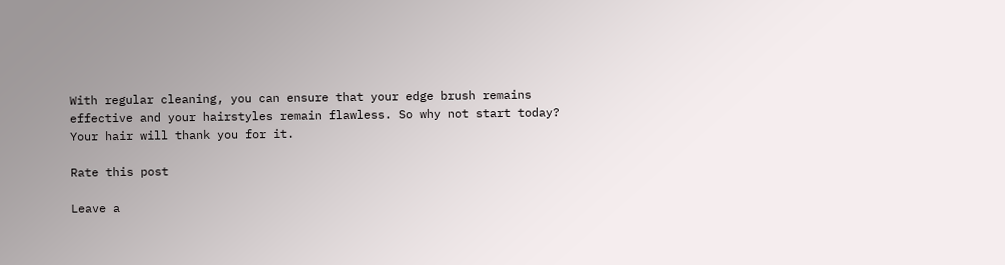With regular cleaning, you can ensure that your edge brush remains effective and your hairstyles remain flawless. So why not start today? Your hair will thank you for it.

Rate this post

Leave a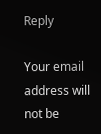Reply

Your email address will not be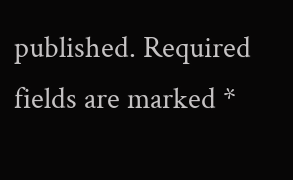published. Required fields are marked *